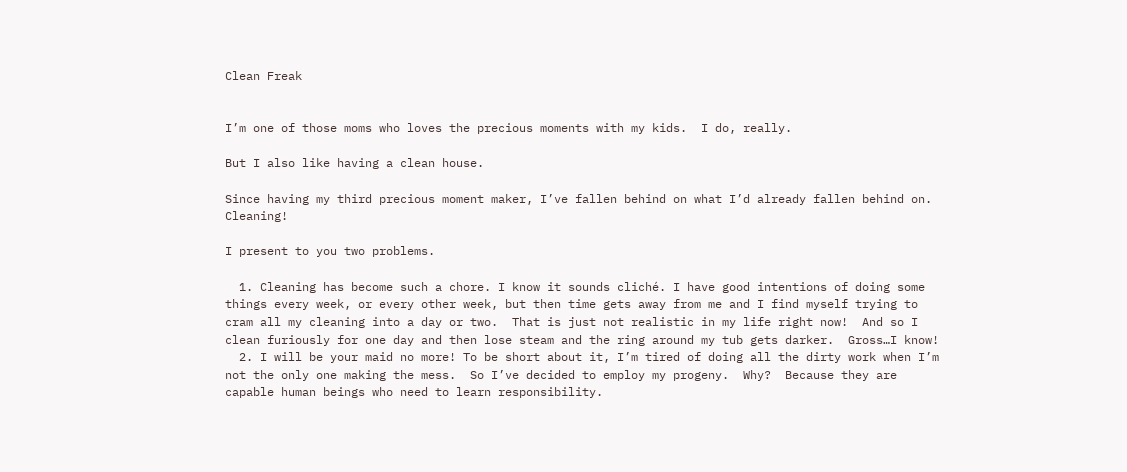Clean Freak


I’m one of those moms who loves the precious moments with my kids.  I do, really.

But I also like having a clean house.

Since having my third precious moment maker, I’ve fallen behind on what I’d already fallen behind on. Cleaning!

I present to you two problems.

  1. Cleaning has become such a chore. I know it sounds cliché. I have good intentions of doing some things every week, or every other week, but then time gets away from me and I find myself trying to cram all my cleaning into a day or two.  That is just not realistic in my life right now!  And so I clean furiously for one day and then lose steam and the ring around my tub gets darker.  Gross…I know!
  2. I will be your maid no more! To be short about it, I’m tired of doing all the dirty work when I’m not the only one making the mess.  So I’ve decided to employ my progeny.  Why?  Because they are capable human beings who need to learn responsibility.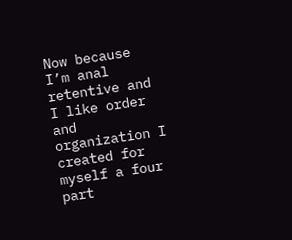Now because I’m anal retentive and I like order and organization I created for myself a four part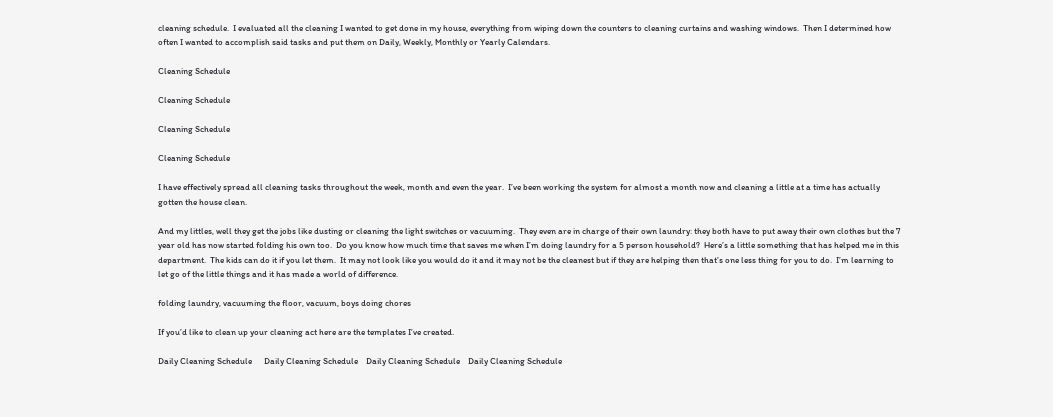cleaning schedule.  I evaluated all the cleaning I wanted to get done in my house, everything from wiping down the counters to cleaning curtains and washing windows.  Then I determined how often I wanted to accomplish said tasks and put them on Daily, Weekly, Monthly or Yearly Calendars.

Cleaning Schedule

Cleaning Schedule

Cleaning Schedule

Cleaning Schedule

I have effectively spread all cleaning tasks throughout the week, month and even the year.  I’ve been working the system for almost a month now and cleaning a little at a time has actually gotten the house clean.

And my littles, well they get the jobs like dusting or cleaning the light switches or vacuuming.  They even are in charge of their own laundry: they both have to put away their own clothes but the 7 year old has now started folding his own too.  Do you know how much time that saves me when I’m doing laundry for a 5 person household?  Here’s a little something that has helped me in this department.  The kids can do it if you let them.  It may not look like you would do it and it may not be the cleanest but if they are helping then that’s one less thing for you to do.  I’m learning to let go of the little things and it has made a world of difference.

folding laundry, vacuuming the floor, vacuum, boys doing chores

If you’d like to clean up your cleaning act here are the templates I’ve created.

Daily Cleaning Schedule      Daily Cleaning Schedule    Daily Cleaning Schedule    Daily Cleaning Schedule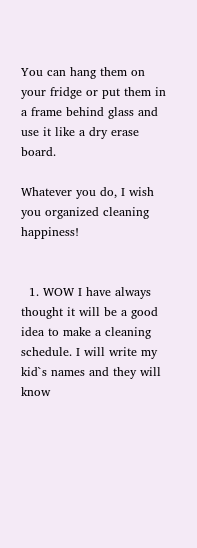You can hang them on your fridge or put them in a frame behind glass and use it like a dry erase board.

Whatever you do, I wish you organized cleaning happiness!


  1. WOW I have always thought it will be a good idea to make a cleaning schedule. I will write my kid`s names and they will know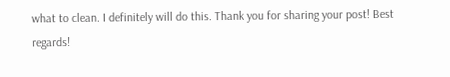what to clean. I definitely will do this. Thank you for sharing your post! Best regards!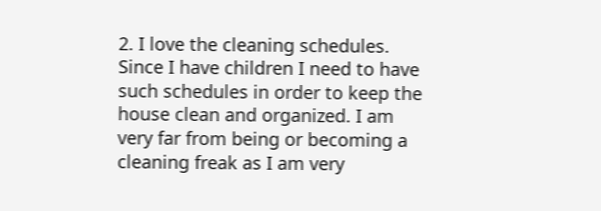2. I love the cleaning schedules. Since I have children I need to have such schedules in order to keep the house clean and organized. I am very far from being or becoming a cleaning freak as I am very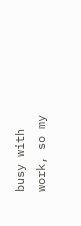busy with work, so my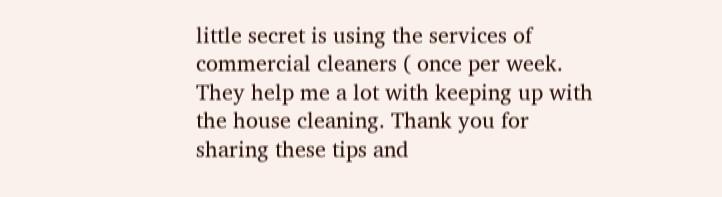little secret is using the services of commercial cleaners ( once per week. They help me a lot with keeping up with the house cleaning. Thank you for sharing these tips and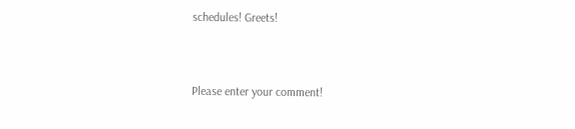schedules! Greets!


Please enter your comment!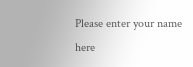Please enter your name here